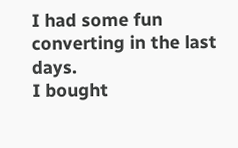I had some fun converting in the last days.
I bought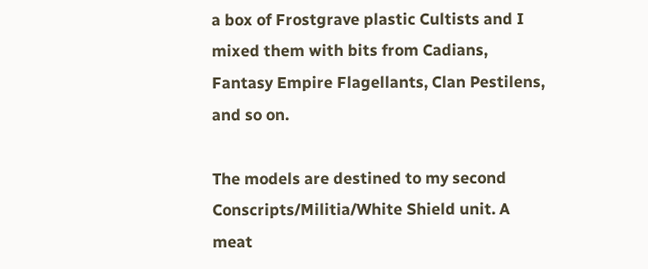a box of Frostgrave plastic Cultists and I mixed them with bits from Cadians, Fantasy Empire Flagellants, Clan Pestilens, and so on.

The models are destined to my second Conscripts/Militia/White Shield unit. A meat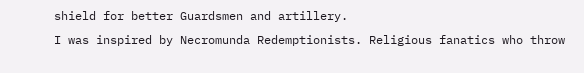shield for better Guardsmen and artillery.
I was inspired by Necromunda Redemptionists. Religious fanatics who throw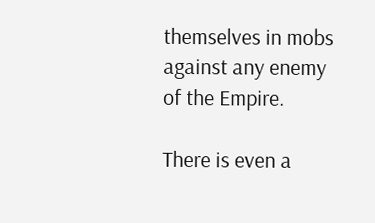themselves in mobs against any enemy of the Empire.

There is even a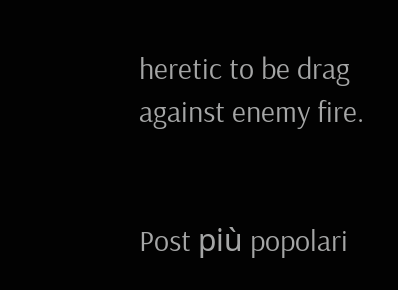heretic to be drag against enemy fire.


Post più popolari